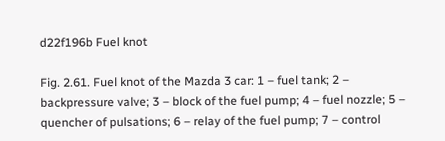d22f196b Fuel knot

Fig. 2.61. Fuel knot of the Mazda 3 car: 1 – fuel tank; 2 – backpressure valve; 3 – block of the fuel pump; 4 – fuel nozzle; 5 – quencher of pulsations; 6 – relay of the fuel pump; 7 – control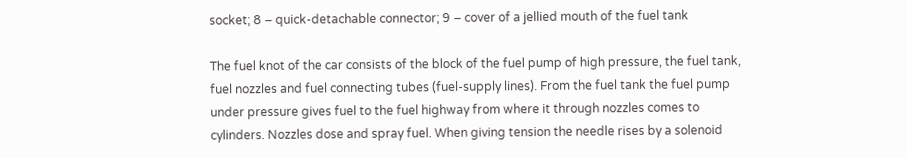socket; 8 – quick-detachable connector; 9 – cover of a jellied mouth of the fuel tank

The fuel knot of the car consists of the block of the fuel pump of high pressure, the fuel tank, fuel nozzles and fuel connecting tubes (fuel-supply lines). From the fuel tank the fuel pump under pressure gives fuel to the fuel highway from where it through nozzles comes to cylinders. Nozzles dose and spray fuel. When giving tension the needle rises by a solenoid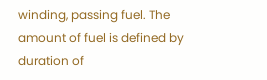winding, passing fuel. The amount of fuel is defined by duration of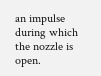an impulse during which the nozzle is open.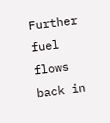Further fuel flows back in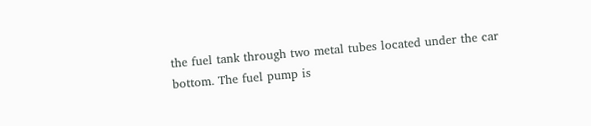the fuel tank through two metal tubes located under the car bottom. The fuel pump is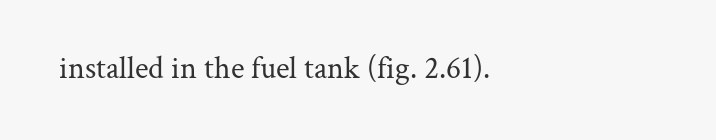installed in the fuel tank (fig. 2.61).